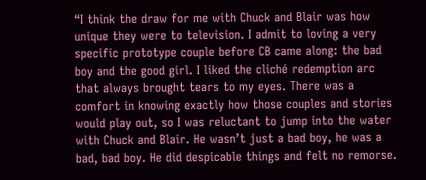“I think the draw for me with Chuck and Blair was how unique they were to television. I admit to loving a very specific prototype couple before CB came along: the bad boy and the good girl. I liked the cliché redemption arc that always brought tears to my eyes. There was a comfort in knowing exactly how those couples and stories would play out, so I was reluctant to jump into the water with Chuck and Blair. He wasn’t just a bad boy, he was a bad, bad boy. He did despicable things and felt no remorse.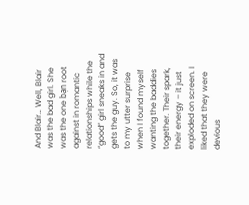And Blair… Well, Blair was the bad girl. She was the one bạn root against in romantic relationships while the “good” girl sneaks in and gets the guy. So, it was to my utter surprise when I found myself wanting the baddies together. Their spark, their energy – it just exploded on screen. I liked that they were devious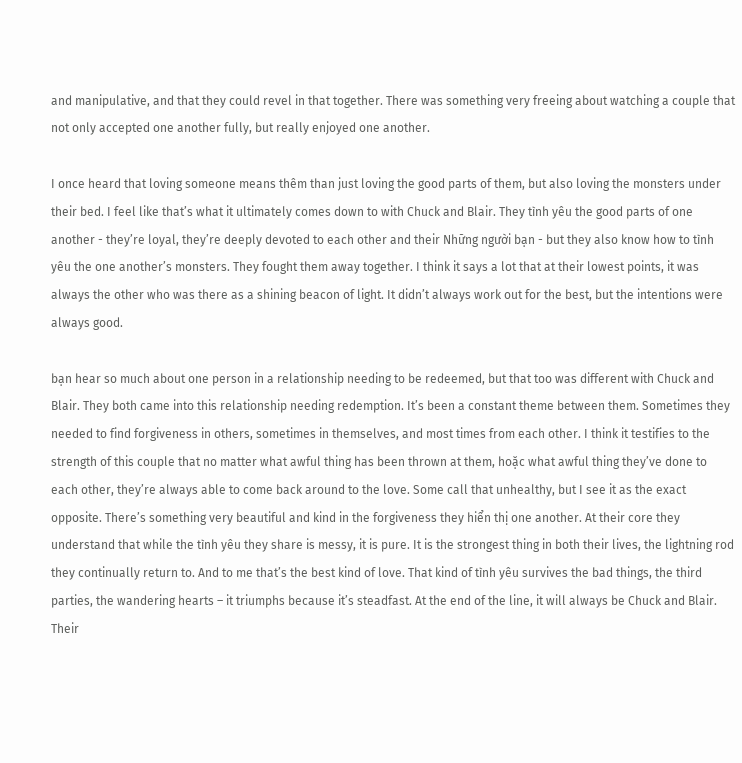and manipulative, and that they could revel in that together. There was something very freeing about watching a couple that not only accepted one another fully, but really enjoyed one another.

I once heard that loving someone means thêm than just loving the good parts of them, but also loving the monsters under their bed. I feel like that’s what it ultimately comes down to with Chuck and Blair. They tình yêu the good parts of one another - they’re loyal, they’re deeply devoted to each other and their Những người bạn - but they also know how to tình yêu the one another’s monsters. They fought them away together. I think it says a lot that at their lowest points, it was always the other who was there as a shining beacon of light. It didn’t always work out for the best, but the intentions were always good.

bạn hear so much about one person in a relationship needing to be redeemed, but that too was different with Chuck and Blair. They both came into this relationship needing redemption. It’s been a constant theme between them. Sometimes they needed to find forgiveness in others, sometimes in themselves, and most times from each other. I think it testifies to the strength of this couple that no matter what awful thing has been thrown at them, hoặc what awful thing they’ve done to each other, they’re always able to come back around to the love. Some call that unhealthy, but I see it as the exact opposite. There’s something very beautiful and kind in the forgiveness they hiển thị one another. At their core they understand that while the tình yêu they share is messy, it is pure. It is the strongest thing in both their lives, the lightning rod they continually return to. And to me that’s the best kind of love. That kind of tình yêu survives the bad things, the third parties, the wandering hearts – it triumphs because it’s steadfast. At the end of the line, it will always be Chuck and Blair. Their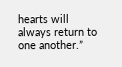hearts will always return to one another.”